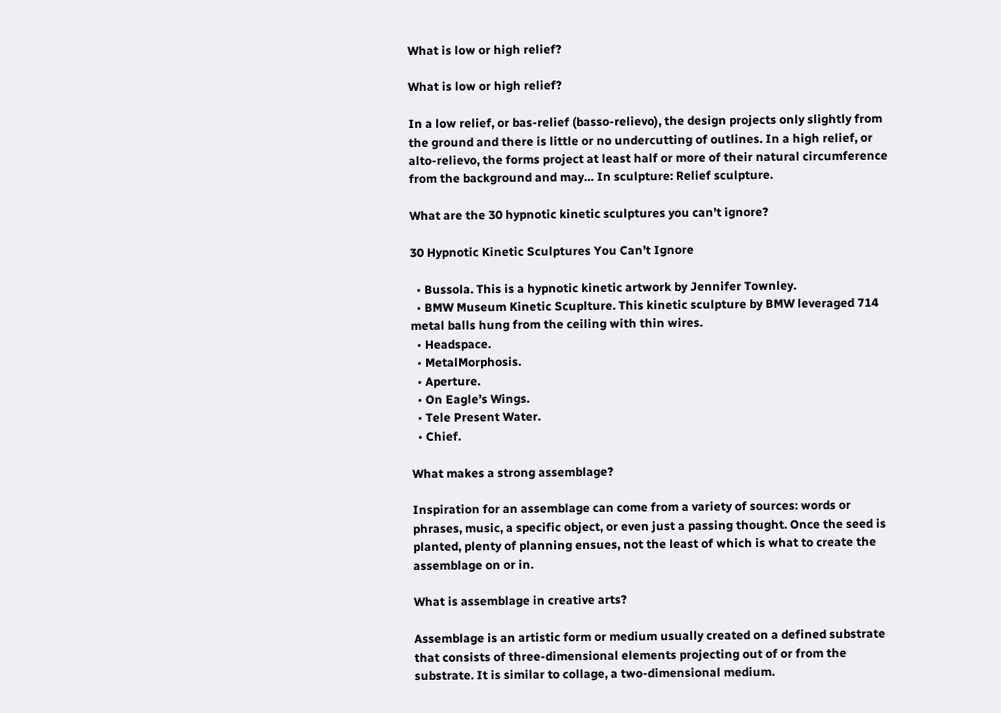What is low or high relief?

What is low or high relief?

In a low relief, or bas-relief (basso-relievo), the design projects only slightly from the ground and there is little or no undercutting of outlines. In a high relief, or alto-relievo, the forms project at least half or more of their natural circumference from the background and may… In sculpture: Relief sculpture.

What are the 30 hypnotic kinetic sculptures you can’t ignore?

30 Hypnotic Kinetic Sculptures You Can’t Ignore

  • Bussola. This is a hypnotic kinetic artwork by Jennifer Townley.
  • BMW Museum Kinetic Scuplture. This kinetic sculpture by BMW leveraged 714 metal balls hung from the ceiling with thin wires.
  • Headspace.
  • MetalMorphosis.
  • Aperture.
  • On Eagle’s Wings.
  • Tele Present Water.
  • Chief.

What makes a strong assemblage?

Inspiration for an assemblage can come from a variety of sources: words or phrases, music, a specific object, or even just a passing thought. Once the seed is planted, plenty of planning ensues, not the least of which is what to create the assemblage on or in.

What is assemblage in creative arts?

Assemblage is an artistic form or medium usually created on a defined substrate that consists of three-dimensional elements projecting out of or from the substrate. It is similar to collage, a two-dimensional medium.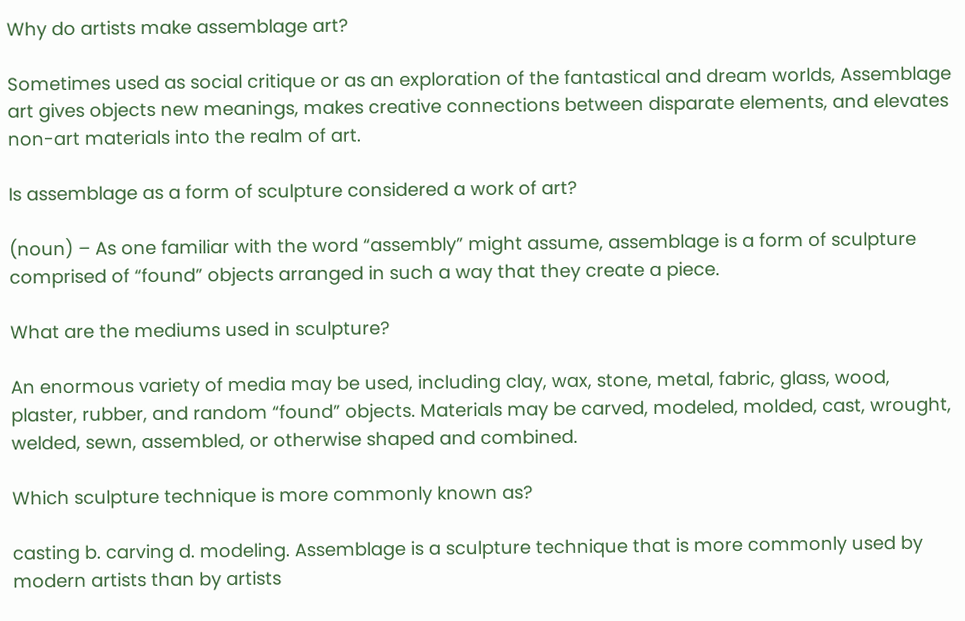Why do artists make assemblage art?

Sometimes used as social critique or as an exploration of the fantastical and dream worlds, Assemblage art gives objects new meanings, makes creative connections between disparate elements, and elevates non-art materials into the realm of art.

Is assemblage as a form of sculpture considered a work of art?

(noun) – As one familiar with the word “assembly” might assume, assemblage is a form of sculpture comprised of “found” objects arranged in such a way that they create a piece.

What are the mediums used in sculpture?

An enormous variety of media may be used, including clay, wax, stone, metal, fabric, glass, wood, plaster, rubber, and random “found” objects. Materials may be carved, modeled, molded, cast, wrought, welded, sewn, assembled, or otherwise shaped and combined.

Which sculpture technique is more commonly known as?

casting b. carving d. modeling. Assemblage is a sculpture technique that is more commonly used by modern artists than by artists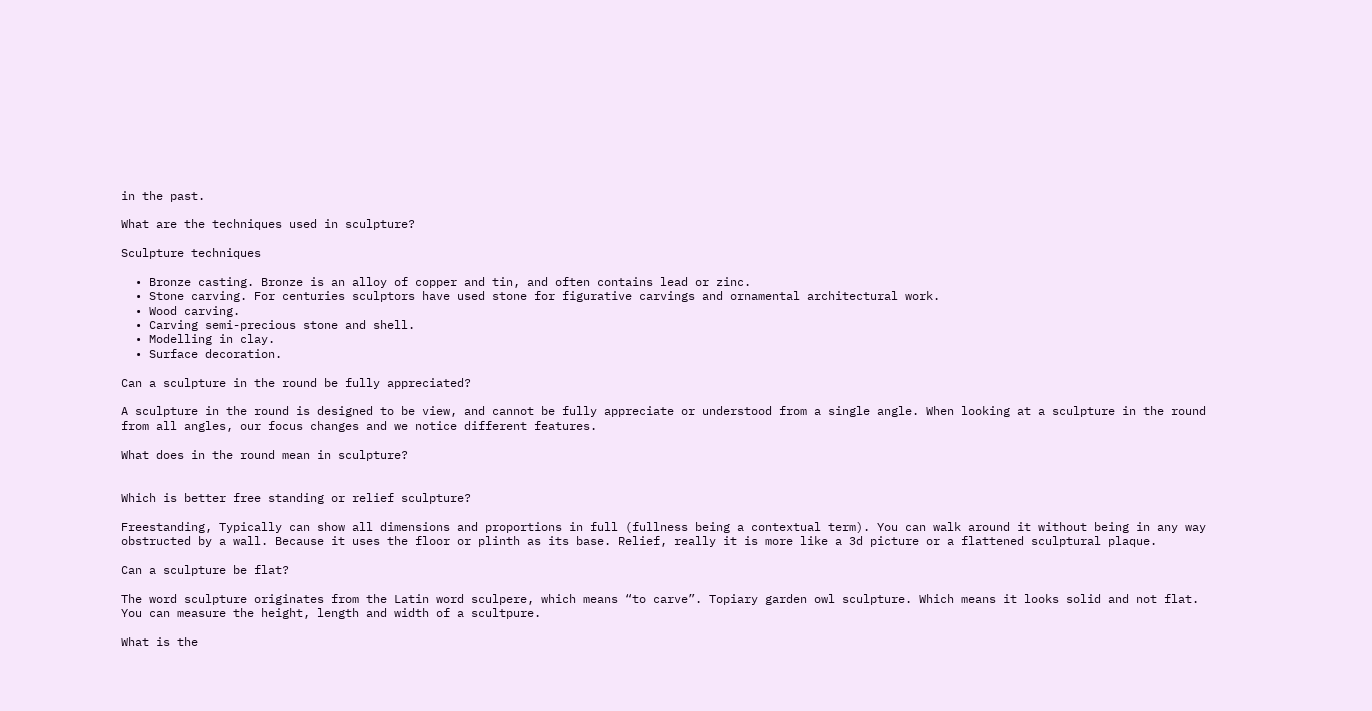in the past.

What are the techniques used in sculpture?

Sculpture techniques

  • Bronze casting. Bronze is an alloy of copper and tin, and often contains lead or zinc.
  • Stone carving. For centuries sculptors have used stone for figurative carvings and ornamental architectural work.
  • Wood carving.
  • Carving semi-precious stone and shell.
  • Modelling in clay.
  • Surface decoration.

Can a sculpture in the round be fully appreciated?

A sculpture in the round is designed to be view, and cannot be fully appreciate or understood from a single angle. When looking at a sculpture in the round from all angles, our focus changes and we notice different features.

What does in the round mean in sculpture?


Which is better free standing or relief sculpture?

Freestanding, Typically can show all dimensions and proportions in full (fullness being a contextual term). You can walk around it without being in any way obstructed by a wall. Because it uses the floor or plinth as its base. Relief, really it is more like a 3d picture or a flattened sculptural plaque.

Can a sculpture be flat?

The word sculpture originates from the Latin word sculpere, which means “to carve”. Topiary garden owl sculpture. Which means it looks solid and not flat. You can measure the height, length and width of a scultpure.

What is the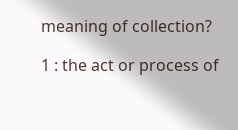meaning of collection?

1 : the act or process of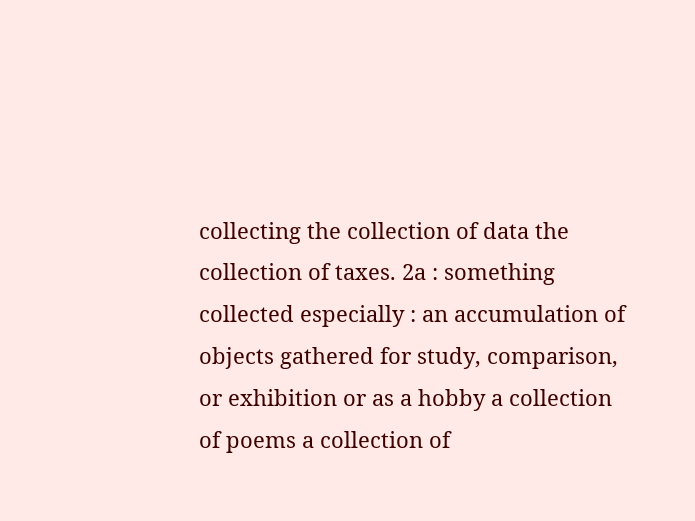collecting the collection of data the collection of taxes. 2a : something collected especially : an accumulation of objects gathered for study, comparison, or exhibition or as a hobby a collection of poems a collection of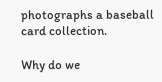photographs a baseball card collection.

Why do we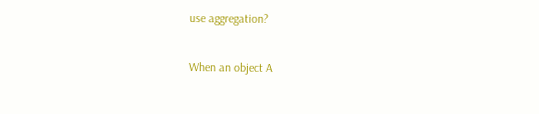use aggregation?

When an object A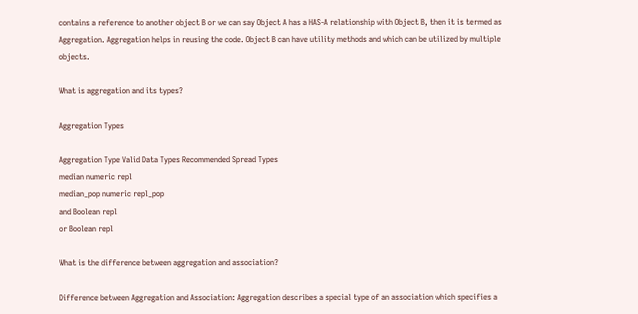contains a reference to another object B or we can say Object A has a HAS-A relationship with Object B, then it is termed as Aggregation. Aggregation helps in reusing the code. Object B can have utility methods and which can be utilized by multiple objects.

What is aggregation and its types?

Aggregation Types

Aggregation Type Valid Data Types Recommended Spread Types
median numeric repl
median_pop numeric repl_pop
and Boolean repl
or Boolean repl

What is the difference between aggregation and association?

Difference between Aggregation and Association: Aggregation describes a special type of an association which specifies a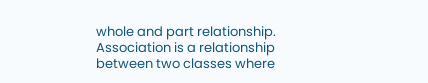whole and part relationship. Association is a relationship between two classes where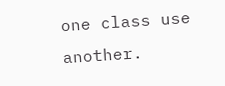one class use another.